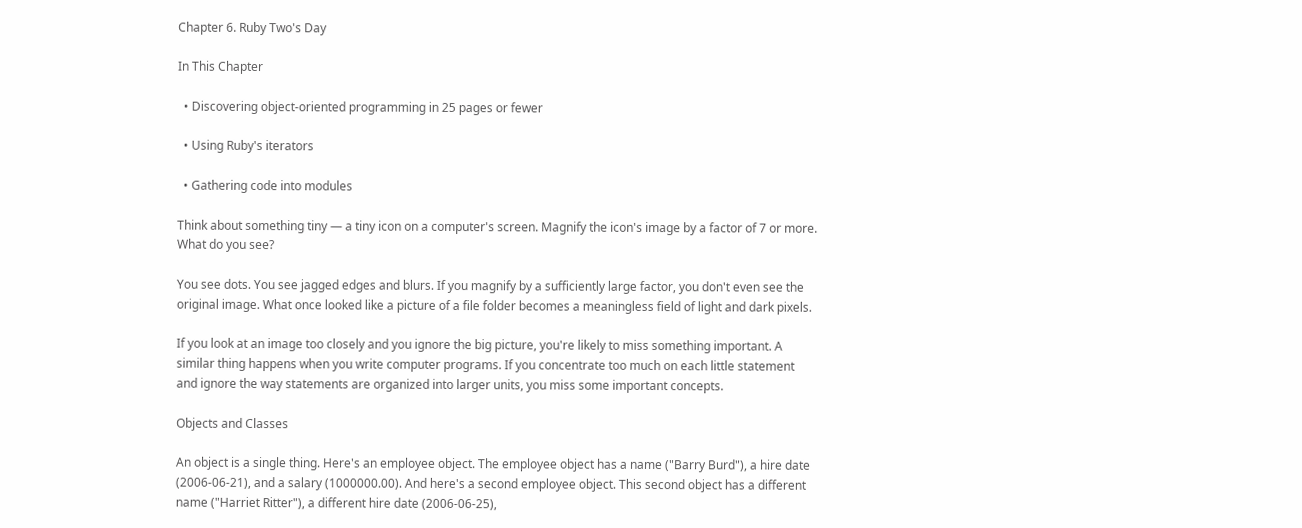Chapter 6. Ruby Two's Day

In This Chapter

  • Discovering object‐oriented programming in 25 pages or fewer

  • Using Ruby's iterators

  • Gathering code into modules

Think about something tiny — a tiny icon on a computer's screen. Magnify the icon's image by a factor of 7 or more. What do you see?

You see dots. You see jagged edges and blurs. If you magnify by a sufficiently large factor, you don't even see the original image. What once looked like a picture of a file folder becomes a meaningless field of light and dark pixels.

If you look at an image too closely and you ignore the big picture, you're likely to miss something important. A similar thing happens when you write computer programs. If you concentrate too much on each little statement and ignore the way statements are organized into larger units, you miss some important concepts.

Objects and Classes

An object is a single thing. Here's an employee object. The employee object has a name ("Barry Burd"), a hire date (2006‐06‐21), and a salary (1000000.00). And here's a second employee object. This second object has a different name ("Harriet Ritter"), a different hire date (2006‐06‐25),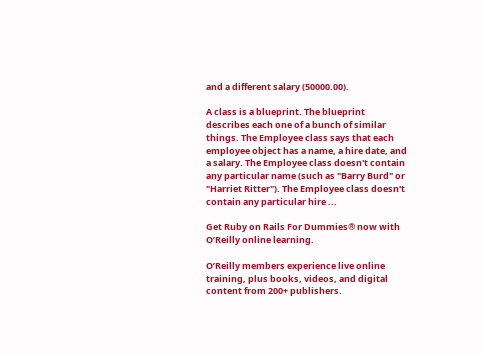and a different salary (50000.00).

A class is a blueprint. The blueprint describes each one of a bunch of similar things. The Employee class says that each employee object has a name, a hire date, and a salary. The Employee class doesn't contain any particular name (such as "Barry Burd" or "Harriet Ritter"). The Employee class doesn't contain any particular hire ...

Get Ruby on Rails For Dummies® now with O’Reilly online learning.

O’Reilly members experience live online training, plus books, videos, and digital content from 200+ publishers.